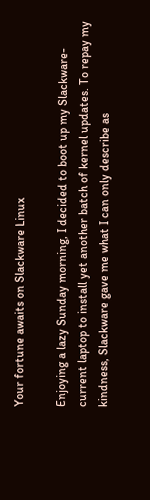Your fortune awaits on Slackware Linux

Enjoying a lazy Sunday morning, I decided to boot up my Slackware-current laptop to install yet another batch of kernel updates. To repay my kindness, Slackware gave me what I can only describe as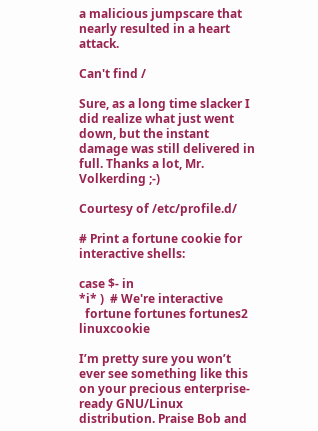a malicious jumpscare that nearly resulted in a heart attack.

Can't find /

Sure, as a long time slacker I did realize what just went down, but the instant damage was still delivered in full. Thanks a lot, Mr. Volkerding ;-)

Courtesy of /etc/profile.d/

# Print a fortune cookie for interactive shells:

case $- in
*i* )  # We're interactive
  fortune fortunes fortunes2 linuxcookie

I’m pretty sure you won’t ever see something like this on your precious enterprise-ready GNU/Linux distribution. Praise Bob and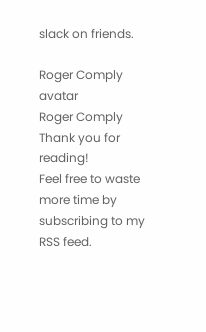slack on friends.

Roger Comply avatar
Roger Comply
Thank you for reading!
Feel free to waste more time by subscribing to my RSS feed.